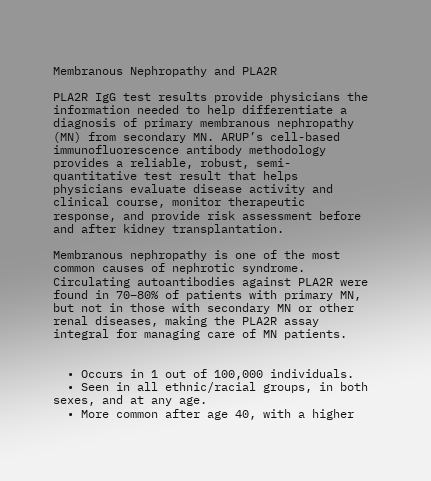Membranous Nephropathy and PLA2R

PLA2R IgG test results provide physicians the information needed to help differentiate a diagnosis of primary membranous nephropathy (MN) from secondary MN. ARUP’s cell-based immunofluorescence antibody methodology provides a reliable, robust, semi-quantitative test result that helps physicians evaluate disease activity and clinical course, monitor therapeutic response, and provide risk assessment before and after kidney transplantation.

Membranous nephropathy is one of the most common causes of nephrotic syndrome. Circulating autoantibodies against PLA2R were found in 70–80% of patients with primary MN, but not in those with secondary MN or other renal diseases, making the PLA2R assay integral for managing care of MN patients.


  • Occurs in 1 out of 100,000 individuals.
  • Seen in all ethnic/racial groups, in both sexes, and at any age.
  • More common after age 40, with a higher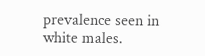prevalence seen in white males.